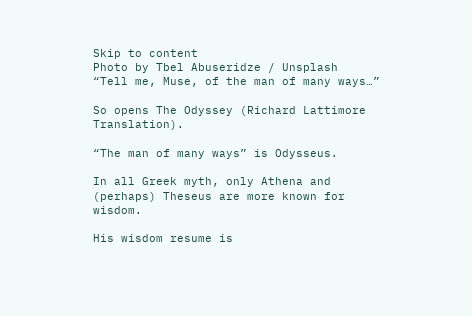Skip to content
Photo by Tbel Abuseridze / Unsplash
“Tell me, Muse, of the man of many ways…”

So opens The Odyssey (Richard Lattimore Translation).

“The man of many ways” is Odysseus.

In all Greek myth, only Athena and (perhaps) Theseus are more known for wisdom.

His wisdom resume is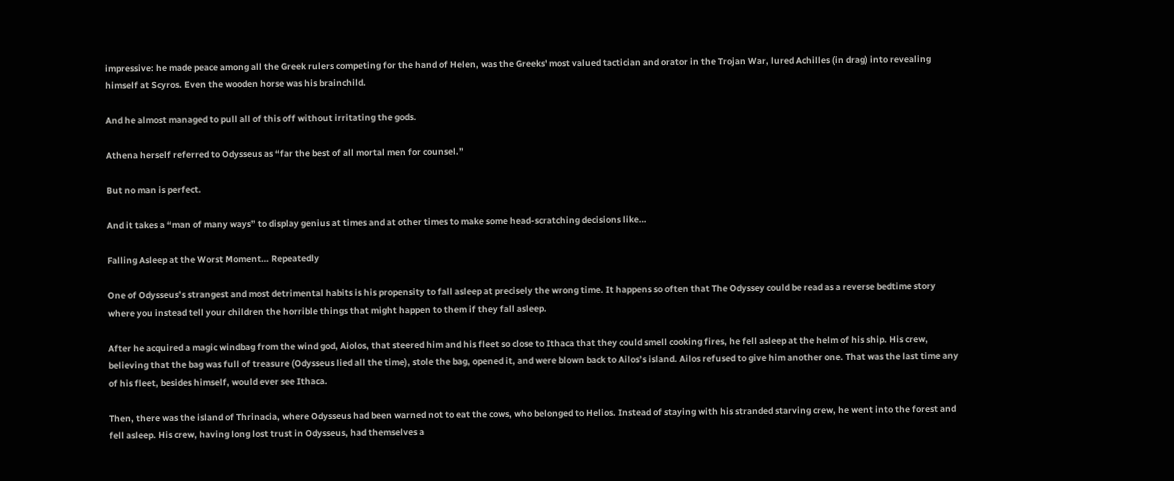impressive: he made peace among all the Greek rulers competing for the hand of Helen, was the Greeks' most valued tactician and orator in the Trojan War, lured Achilles (in drag) into revealing himself at Scyros. Even the wooden horse was his brainchild.

And he almost managed to pull all of this off without irritating the gods.

Athena herself referred to Odysseus as “far the best of all mortal men for counsel.”

But no man is perfect.

And it takes a “man of many ways” to display genius at times and at other times to make some head-scratching decisions like…

Falling Asleep at the Worst Moment… Repeatedly

One of Odysseus’s strangest and most detrimental habits is his propensity to fall asleep at precisely the wrong time. It happens so often that The Odyssey could be read as a reverse bedtime story where you instead tell your children the horrible things that might happen to them if they fall asleep.

After he acquired a magic windbag from the wind god, Aiolos, that steered him and his fleet so close to Ithaca that they could smell cooking fires, he fell asleep at the helm of his ship. His crew, believing that the bag was full of treasure (Odysseus lied all the time), stole the bag, opened it, and were blown back to Ailos’s island. Ailos refused to give him another one. That was the last time any of his fleet, besides himself, would ever see Ithaca.

Then, there was the island of Thrinacia, where Odysseus had been warned not to eat the cows, who belonged to Helios. Instead of staying with his stranded starving crew, he went into the forest and fell asleep. His crew, having long lost trust in Odysseus, had themselves a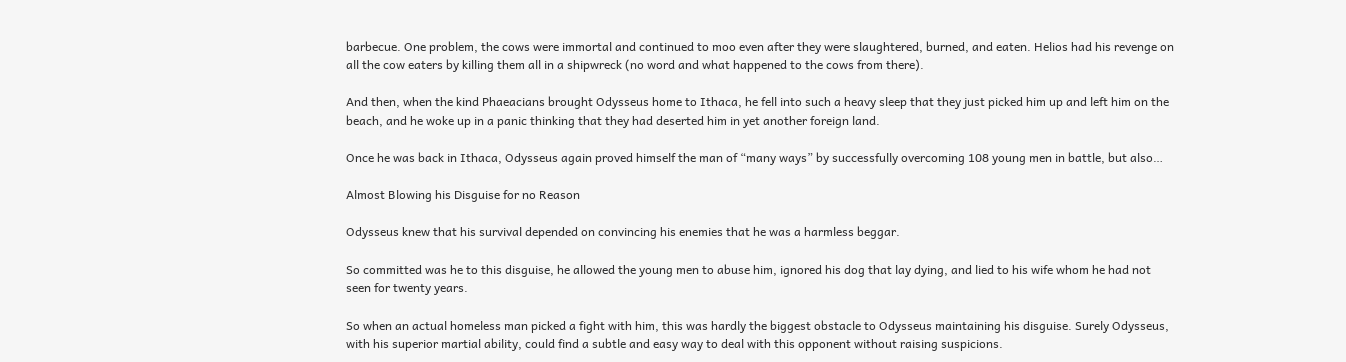barbecue. One problem, the cows were immortal and continued to moo even after they were slaughtered, burned, and eaten. Helios had his revenge on all the cow eaters by killing them all in a shipwreck (no word and what happened to the cows from there).

And then, when the kind Phaeacians brought Odysseus home to Ithaca, he fell into such a heavy sleep that they just picked him up and left him on the beach, and he woke up in a panic thinking that they had deserted him in yet another foreign land.

Once he was back in Ithaca, Odysseus again proved himself the man of “many ways” by successfully overcoming 108 young men in battle, but also…

Almost Blowing his Disguise for no Reason

Odysseus knew that his survival depended on convincing his enemies that he was a harmless beggar.

So committed was he to this disguise, he allowed the young men to abuse him, ignored his dog that lay dying, and lied to his wife whom he had not seen for twenty years.

So when an actual homeless man picked a fight with him, this was hardly the biggest obstacle to Odysseus maintaining his disguise. Surely Odysseus, with his superior martial ability, could find a subtle and easy way to deal with this opponent without raising suspicions.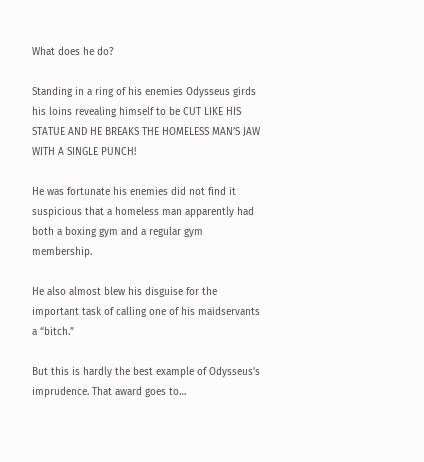What does he do?

Standing in a ring of his enemies Odysseus girds his loins revealing himself to be CUT LIKE HIS STATUE AND HE BREAKS THE HOMELESS MAN’S JAW WITH A SINGLE PUNCH!

He was fortunate his enemies did not find it suspicious that a homeless man apparently had both a boxing gym and a regular gym membership.

He also almost blew his disguise for the important task of calling one of his maidservants a “bitch.”

But this is hardly the best example of Odysseus’s imprudence. That award goes to…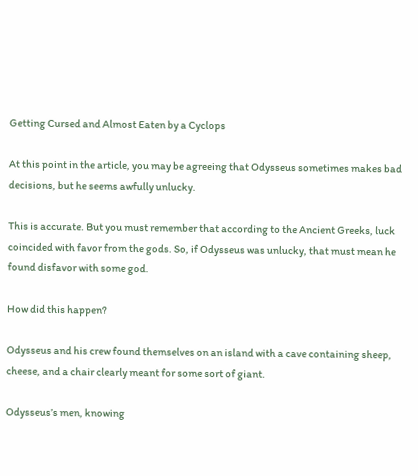Getting Cursed and Almost Eaten by a Cyclops

At this point in the article, you may be agreeing that Odysseus sometimes makes bad decisions, but he seems awfully unlucky.

This is accurate. But you must remember that according to the Ancient Greeks, luck coincided with favor from the gods. So, if Odysseus was unlucky, that must mean he found disfavor with some god.

How did this happen?

Odysseus and his crew found themselves on an island with a cave containing sheep, cheese, and a chair clearly meant for some sort of giant.

Odysseus’s men, knowing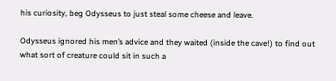his curiosity, beg Odysseus to just steal some cheese and leave.

Odysseus ignored his men’s advice and they waited (inside the cave!) to find out what sort of creature could sit in such a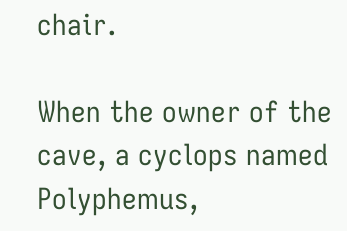chair.

When the owner of the cave, a cyclops named Polyphemus,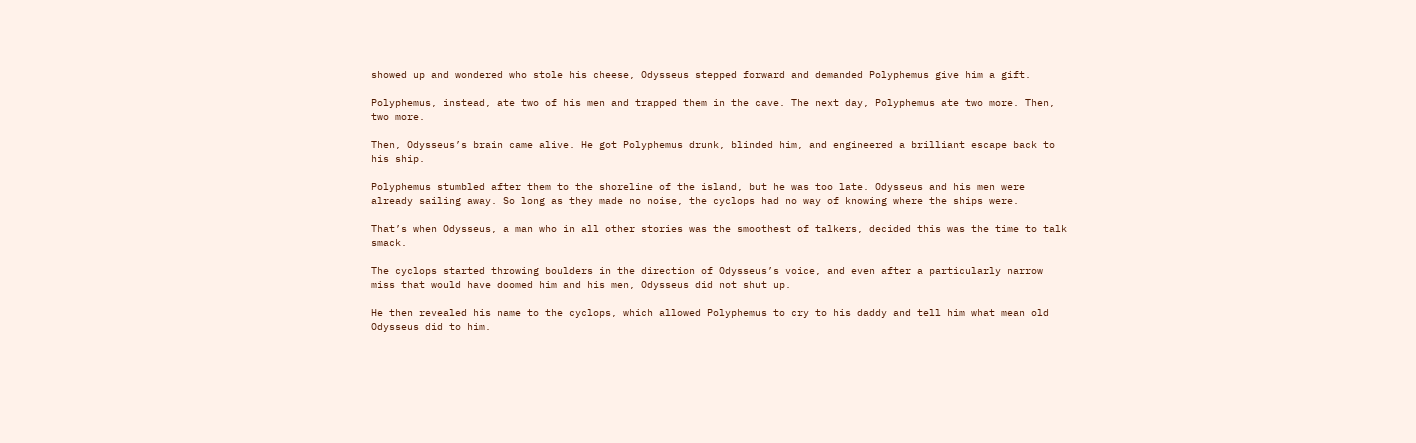showed up and wondered who stole his cheese, Odysseus stepped forward and demanded Polyphemus give him a gift.

Polyphemus, instead, ate two of his men and trapped them in the cave. The next day, Polyphemus ate two more. Then, two more.

Then, Odysseus’s brain came alive. He got Polyphemus drunk, blinded him, and engineered a brilliant escape back to his ship.

Polyphemus stumbled after them to the shoreline of the island, but he was too late. Odysseus and his men were already sailing away. So long as they made no noise, the cyclops had no way of knowing where the ships were.

That’s when Odysseus, a man who in all other stories was the smoothest of talkers, decided this was the time to talk smack.

The cyclops started throwing boulders in the direction of Odysseus’s voice, and even after a particularly narrow miss that would have doomed him and his men, Odysseus did not shut up.

He then revealed his name to the cyclops, which allowed Polyphemus to cry to his daddy and tell him what mean old Odysseus did to him.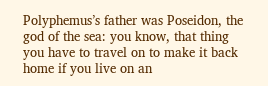Polyphemus’s father was Poseidon, the god of the sea: you know, that thing you have to travel on to make it back home if you live on an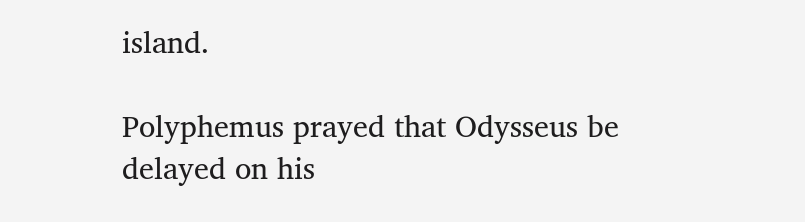island.

Polyphemus prayed that Odysseus be delayed on his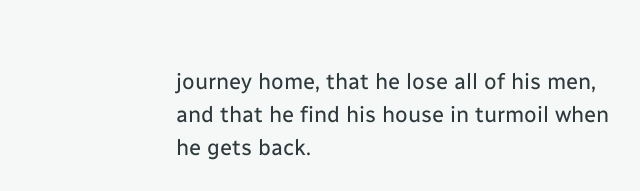journey home, that he lose all of his men, and that he find his house in turmoil when he gets back.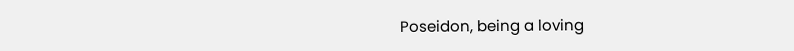Poseidon, being a loving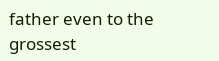father even to the grossest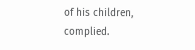of his children, complied.